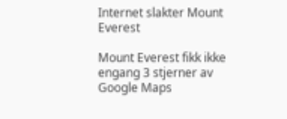Internet slakter Mount Everest

Mount Everest fikk ikke engang 3 stjerner av Google Maps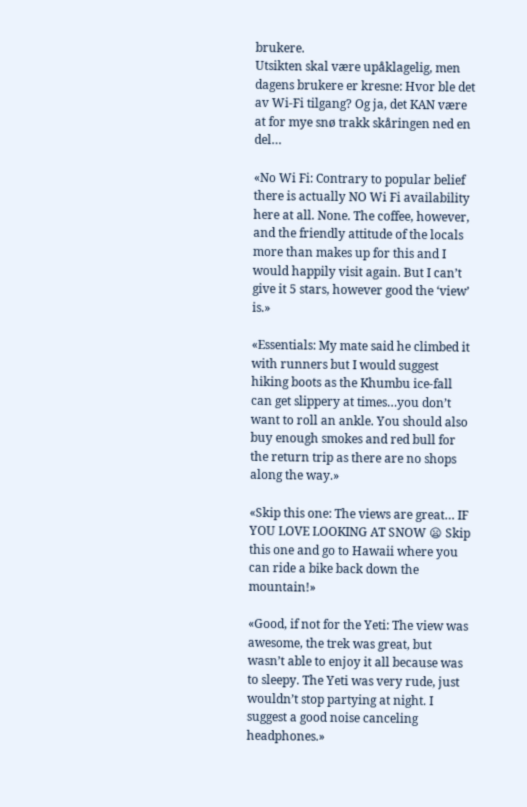brukere.
Utsikten skal være upåklagelig, men dagens brukere er kresne: Hvor ble det av Wi-Fi tilgang? Og ja, det KAN være at for mye snø trakk skåringen ned en del…

«No Wi Fi: Contrary to popular belief there is actually NO Wi Fi availability here at all. None. The coffee, however, and the friendly attitude of the locals more than makes up for this and I would happily visit again. But I can’t give it 5 stars, however good the ‘view’ is.»

«Essentials: My mate said he climbed it with runners but I would suggest hiking boots as the Khumbu ice-fall can get slippery at times…you don’t want to roll an ankle. You should also buy enough smokes and red bull for the return trip as there are no shops along the way.»

«Skip this one: The views are great… IF YOU LOVE LOOKING AT SNOW 😦 Skip this one and go to Hawaii where you can ride a bike back down the mountain!»

«Good, if not for the Yeti: The view was awesome, the trek was great, but wasn’t able to enjoy it all because was to sleepy. The Yeti was very rude, just wouldn’t stop partying at night. I suggest a good noise canceling headphones.»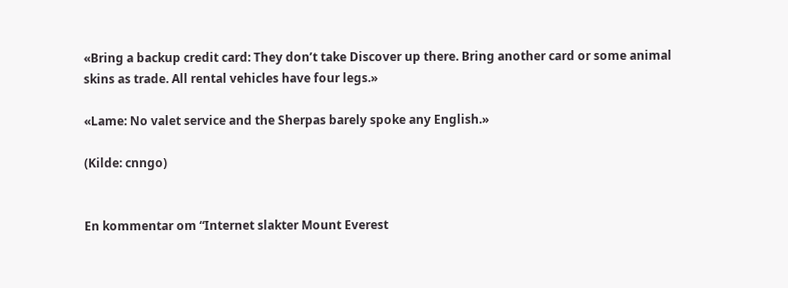«Bring a backup credit card: They don’t take Discover up there. Bring another card or some animal skins as trade. All rental vehicles have four legs.»

«Lame: No valet service and the Sherpas barely spoke any English.»

(Kilde: cnngo)


En kommentar om “Internet slakter Mount Everest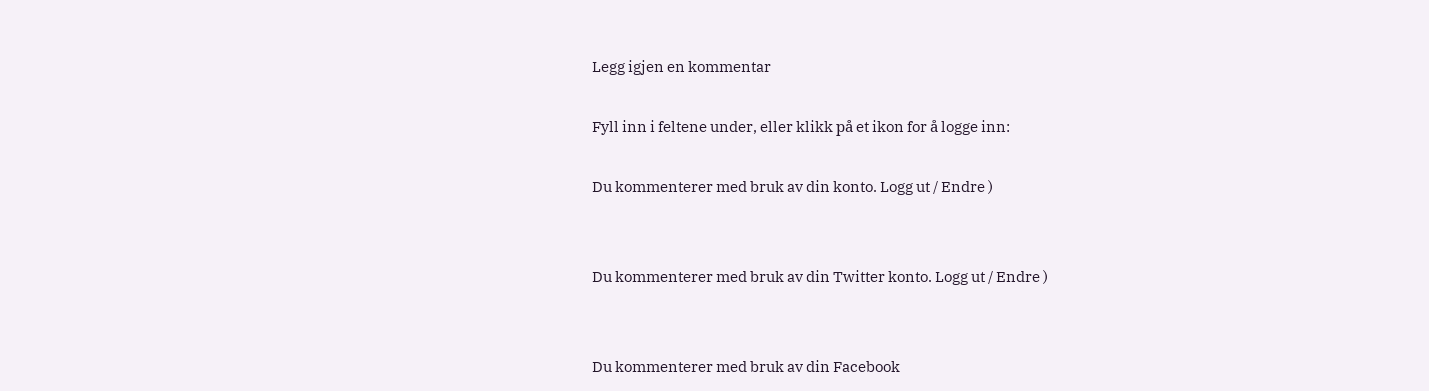Legg igjen en kommentar

Fyll inn i feltene under, eller klikk på et ikon for å logge inn:

Du kommenterer med bruk av din konto. Logg ut / Endre )


Du kommenterer med bruk av din Twitter konto. Logg ut / Endre )


Du kommenterer med bruk av din Facebook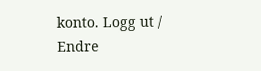konto. Logg ut / Endre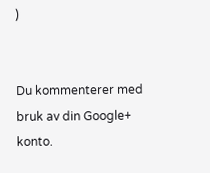)


Du kommenterer med bruk av din Google+ konto.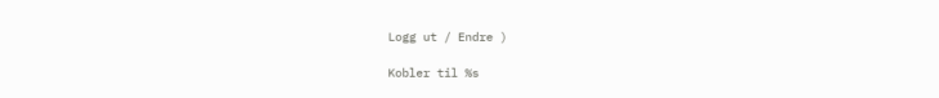Logg ut / Endre )

Kobler til %s